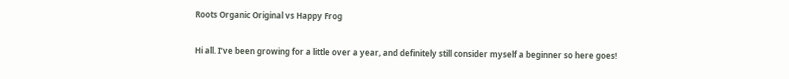Roots Organic Original vs Happy Frog

Hi all. I’ve been growing for a little over a year, and definitely still consider myself a beginner so here goes!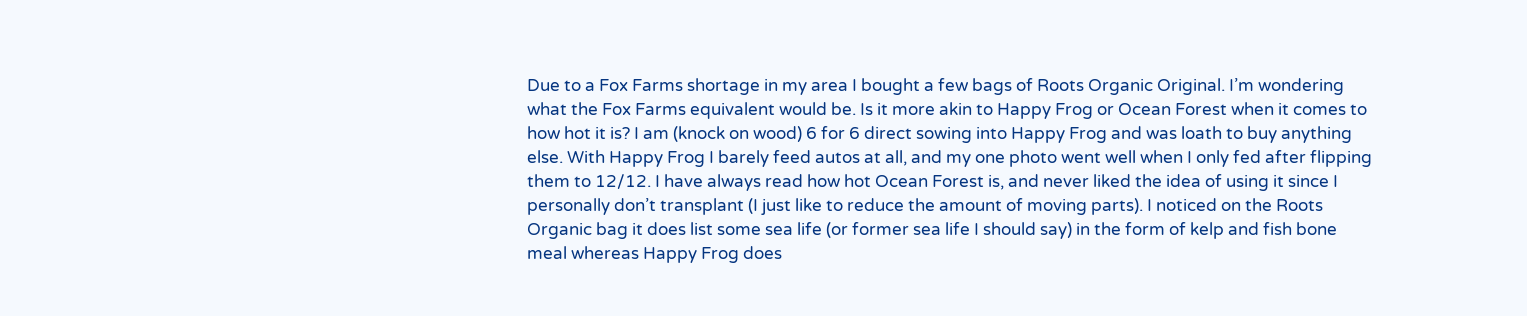Due to a Fox Farms shortage in my area I bought a few bags of Roots Organic Original. I’m wondering what the Fox Farms equivalent would be. Is it more akin to Happy Frog or Ocean Forest when it comes to how hot it is? I am (knock on wood) 6 for 6 direct sowing into Happy Frog and was loath to buy anything else. With Happy Frog I barely feed autos at all, and my one photo went well when I only fed after flipping them to 12/12. I have always read how hot Ocean Forest is, and never liked the idea of using it since I personally don’t transplant (I just like to reduce the amount of moving parts). I noticed on the Roots Organic bag it does list some sea life (or former sea life I should say) in the form of kelp and fish bone meal whereas Happy Frog does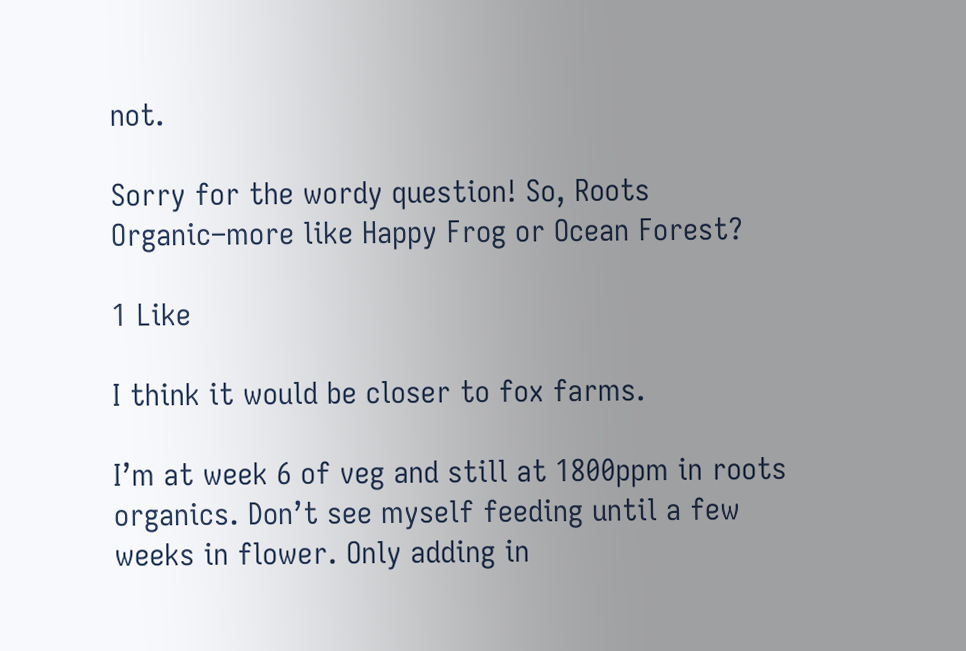not.

Sorry for the wordy question! So, Roots Organic–more like Happy Frog or Ocean Forest?

1 Like

I think it would be closer to fox farms.

I’m at week 6 of veg and still at 1800ppm in roots organics. Don’t see myself feeding until a few weeks in flower. Only adding in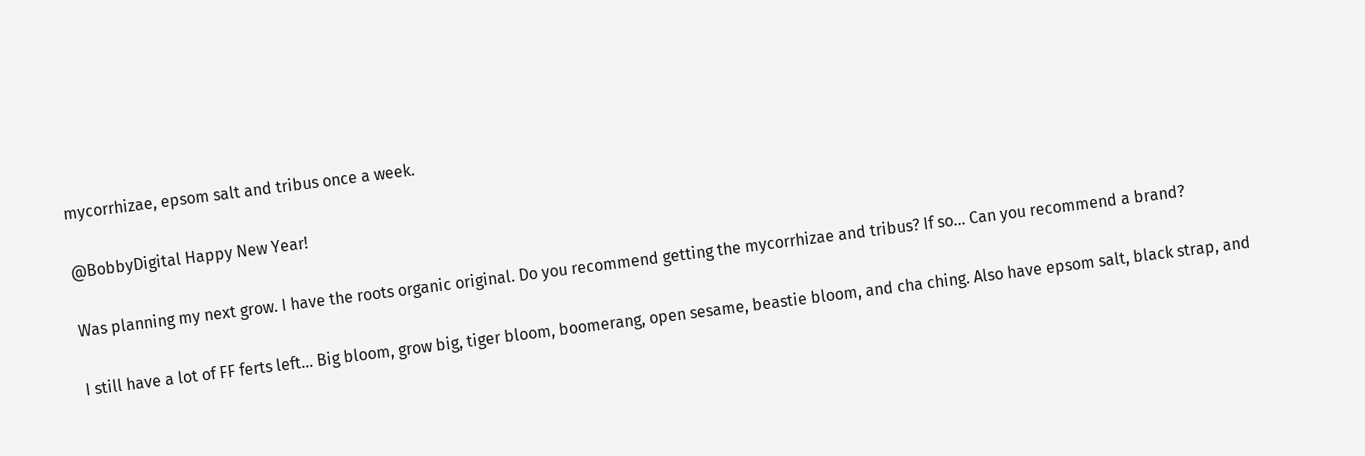mycorrhizae, epsom salt and tribus once a week.

@BobbyDigital Happy New Year!

Was planning my next grow. I have the roots organic original. Do you recommend getting the mycorrhizae and tribus? If so… Can you recommend a brand?

I still have a lot of FF ferts left… Big bloom, grow big, tiger bloom, boomerang, open sesame, beastie bloom, and cha ching. Also have epsom salt, black strap, and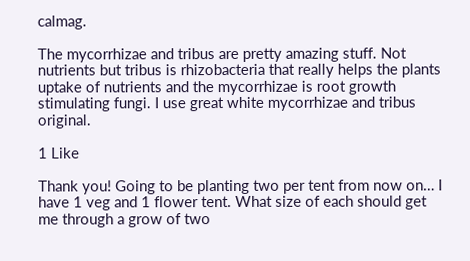calmag.

The mycorrhizae and tribus are pretty amazing stuff. Not nutrients but tribus is rhizobacteria that really helps the plants uptake of nutrients and the mycorrhizae is root growth stimulating fungi. I use great white mycorrhizae and tribus original.

1 Like

Thank you! Going to be planting two per tent from now on… I have 1 veg and 1 flower tent. What size of each should get me through a grow of two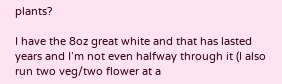plants?

I have the 8oz great white and that has lasted years and I’m not even halfway through it (I also run two veg/two flower at a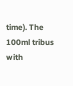time). The 100ml tribus with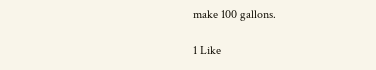make 100 gallons.

1 Like